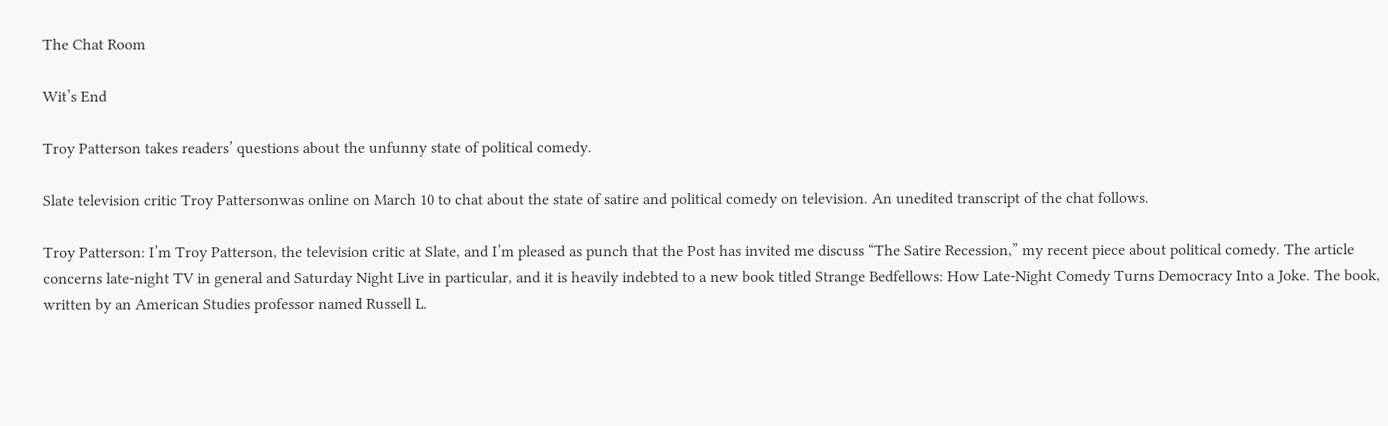The Chat Room

Wit’s End

Troy Patterson takes readers’ questions about the unfunny state of political comedy.

Slate television critic Troy Pattersonwas online on March 10 to chat about the state of satire and political comedy on television. An unedited transcript of the chat follows.

Troy Patterson: I’m Troy Patterson, the television critic at Slate, and I’m pleased as punch that the Post has invited me discuss “The Satire Recession,” my recent piece about political comedy. The article concerns late-night TV in general and Saturday Night Live in particular, and it is heavily indebted to a new book titled Strange Bedfellows: How Late-Night Comedy Turns Democracy Into a Joke. The book, written by an American Studies professor named Russell L.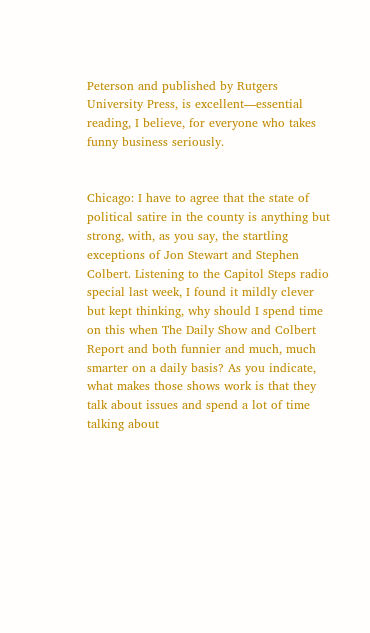Peterson and published by Rutgers University Press, is excellent—essential reading, I believe, for everyone who takes funny business seriously.


Chicago: I have to agree that the state of political satire in the county is anything but strong, with, as you say, the startling exceptions of Jon Stewart and Stephen Colbert. Listening to the Capitol Steps radio special last week, I found it mildly clever but kept thinking, why should I spend time on this when The Daily Show and Colbert Report and both funnier and much, much smarter on a daily basis? As you indicate, what makes those shows work is that they talk about issues and spend a lot of time talking about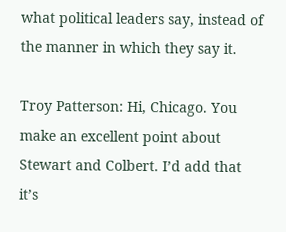what political leaders say, instead of the manner in which they say it.

Troy Patterson: Hi, Chicago. You make an excellent point about Stewart and Colbert. I’d add that it’s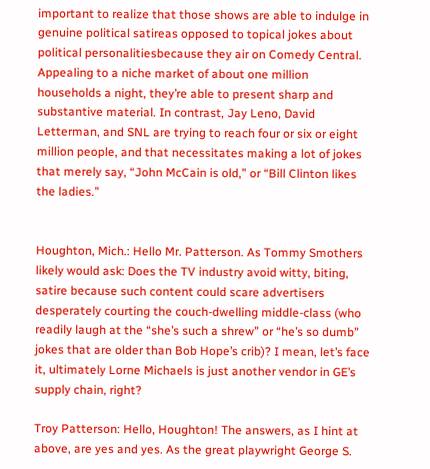important to realize that those shows are able to indulge in genuine political satireas opposed to topical jokes about political personalitiesbecause they air on Comedy Central. Appealing to a niche market of about one million households a night, they’re able to present sharp and substantive material. In contrast, Jay Leno, David Letterman, and SNL are trying to reach four or six or eight million people, and that necessitates making a lot of jokes that merely say, “John McCain is old,” or “Bill Clinton likes the ladies.”


Houghton, Mich.: Hello Mr. Patterson. As Tommy Smothers likely would ask: Does the TV industry avoid witty, biting, satire because such content could scare advertisers desperately courting the couch-dwelling middle-class (who readily laugh at the “she’s such a shrew” or “he’s so dumb” jokes that are older than Bob Hope’s crib)? I mean, let’s face it, ultimately Lorne Michaels is just another vendor in GE’s supply chain, right?

Troy Patterson: Hello, Houghton! The answers, as I hint at above, are yes and yes. As the great playwright George S.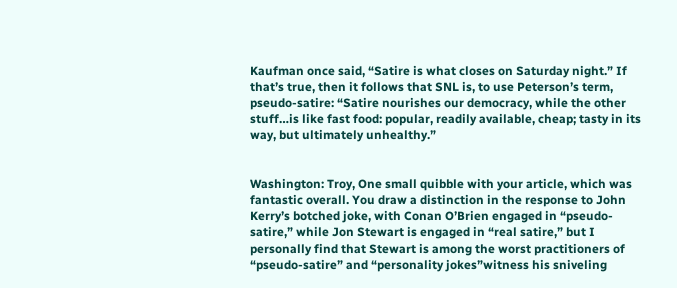Kaufman once said, “Satire is what closes on Saturday night.” If that’s true, then it follows that SNL is, to use Peterson’s term, pseudo-satire: “Satire nourishes our democracy, while the other stuff…is like fast food: popular, readily available, cheap; tasty in its way, but ultimately unhealthy.”


Washington: Troy, One small quibble with your article, which was fantastic overall. You draw a distinction in the response to John Kerry’s botched joke, with Conan O’Brien engaged in “pseudo-satire,” while Jon Stewart is engaged in “real satire,” but I personally find that Stewart is among the worst practitioners of “pseudo-satire” and “personality jokes”witness his sniveling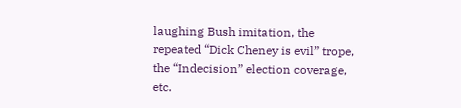laughing Bush imitation, the repeated “Dick Cheney is evil” trope, the “Indecision” election coverage, etc.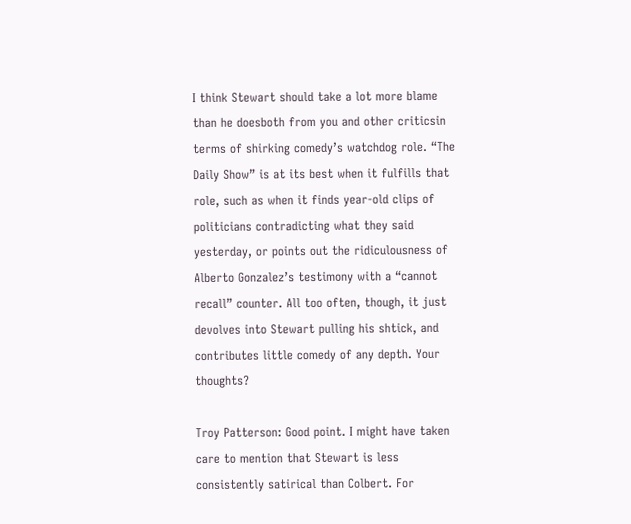I think Stewart should take a lot more blame than he doesboth from you and other criticsin terms of shirking comedy’s watchdog role. “The Daily Show” is at its best when it fulfills that role, such as when it finds year-old clips of politicians contradicting what they said yesterday, or points out the ridiculousness of Alberto Gonzalez’s testimony with a “cannot recall” counter. All too often, though, it just devolves into Stewart pulling his shtick, and contributes little comedy of any depth. Your thoughts?

Troy Patterson: Good point. I might have taken care to mention that Stewart is less consistently satirical than Colbert. For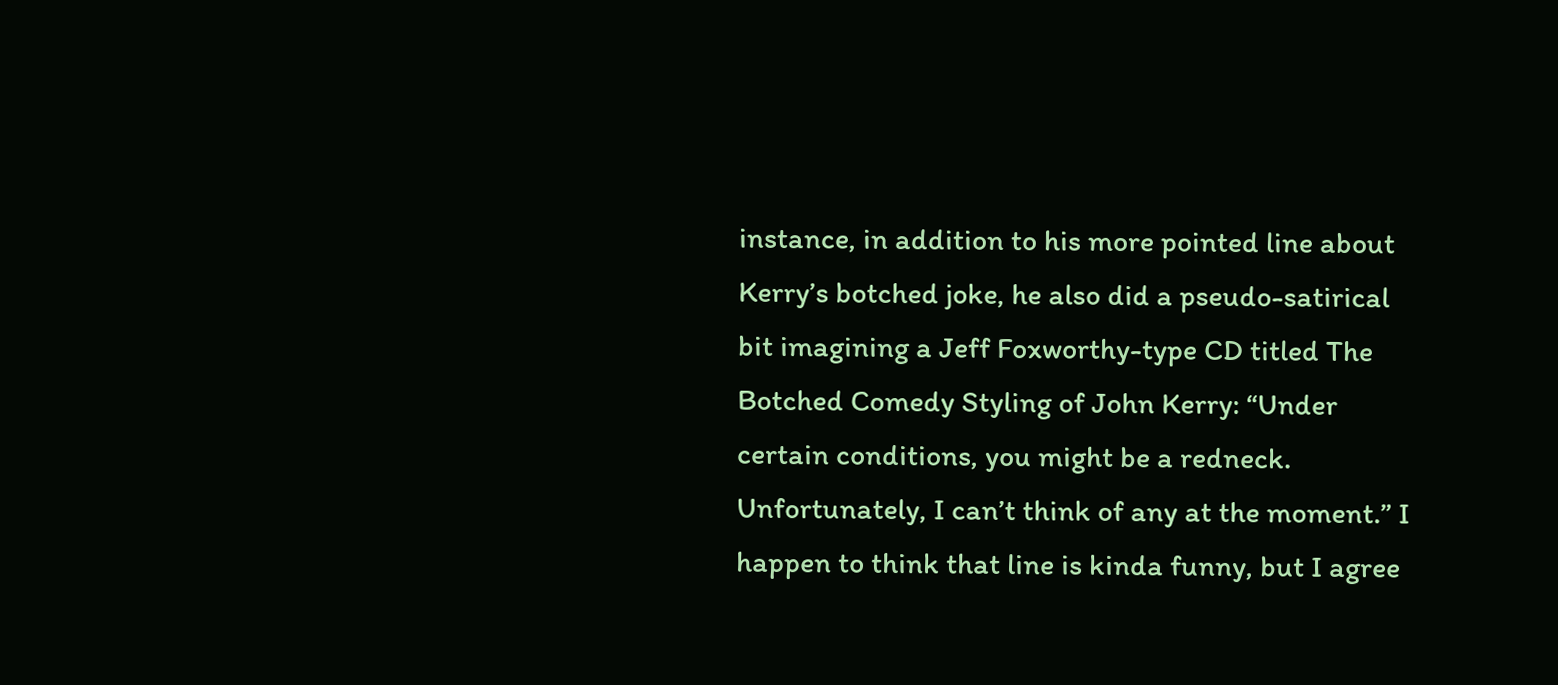instance, in addition to his more pointed line about Kerry’s botched joke, he also did a pseudo-satirical bit imagining a Jeff Foxworthy-type CD titled The Botched Comedy Styling of John Kerry: “Under certain conditions, you might be a redneck. Unfortunately, I can’t think of any at the moment.” I happen to think that line is kinda funny, but I agree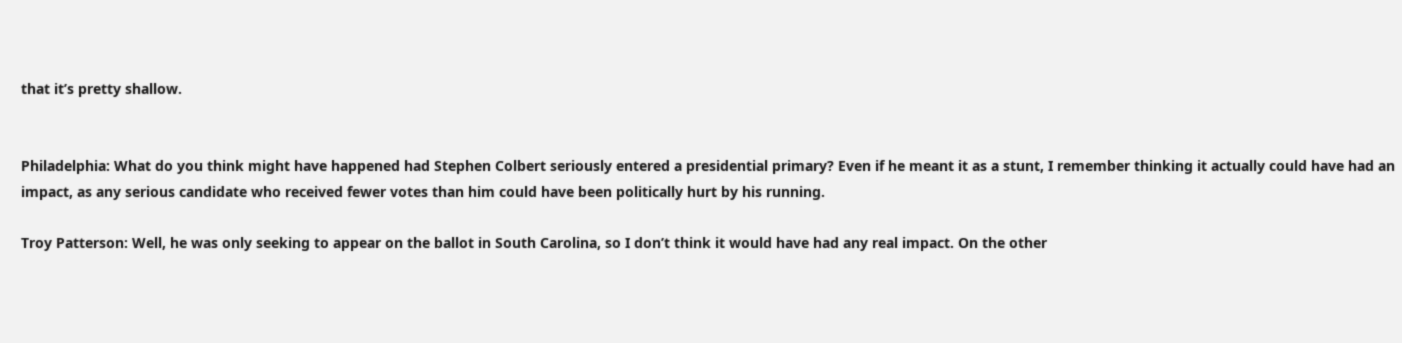that it’s pretty shallow.


Philadelphia: What do you think might have happened had Stephen Colbert seriously entered a presidential primary? Even if he meant it as a stunt, I remember thinking it actually could have had an impact, as any serious candidate who received fewer votes than him could have been politically hurt by his running.

Troy Patterson: Well, he was only seeking to appear on the ballot in South Carolina, so I don’t think it would have had any real impact. On the other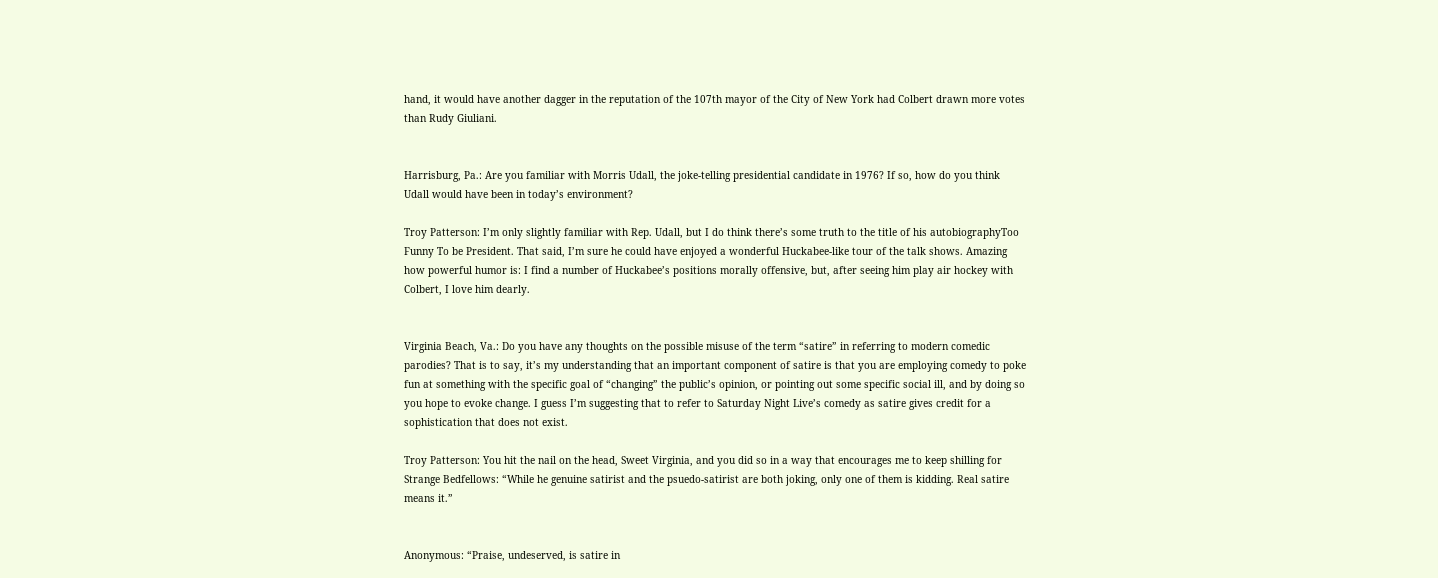hand, it would have another dagger in the reputation of the 107th mayor of the City of New York had Colbert drawn more votes than Rudy Giuliani.


Harrisburg, Pa.: Are you familiar with Morris Udall, the joke-telling presidential candidate in 1976? If so, how do you think Udall would have been in today’s environment?

Troy Patterson: I’m only slightly familiar with Rep. Udall, but I do think there’s some truth to the title of his autobiographyToo Funny To be President. That said, I’m sure he could have enjoyed a wonderful Huckabee-like tour of the talk shows. Amazing how powerful humor is: I find a number of Huckabee’s positions morally offensive, but, after seeing him play air hockey with Colbert, I love him dearly.


Virginia Beach, Va.: Do you have any thoughts on the possible misuse of the term “satire” in referring to modern comedic parodies? That is to say, it’s my understanding that an important component of satire is that you are employing comedy to poke fun at something with the specific goal of “changing” the public’s opinion, or pointing out some specific social ill, and by doing so you hope to evoke change. I guess I’m suggesting that to refer to Saturday Night Live’s comedy as satire gives credit for a sophistication that does not exist.

Troy Patterson: You hit the nail on the head, Sweet Virginia, and you did so in a way that encourages me to keep shilling for Strange Bedfellows: “While he genuine satirist and the psuedo-satirist are both joking, only one of them is kidding. Real satire means it.”


Anonymous: “Praise, undeserved, is satire in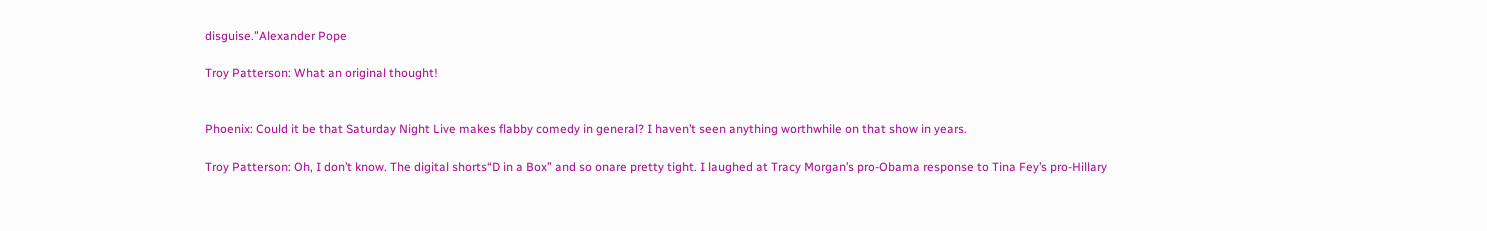disguise.”Alexander Pope

Troy Patterson: What an original thought!


Phoenix: Could it be that Saturday Night Live makes flabby comedy in general? I haven’t seen anything worthwhile on that show in years.

Troy Patterson: Oh, I don’t know. The digital shorts“D in a Box” and so onare pretty tight. I laughed at Tracy Morgan’s pro-Obama response to Tina Fey’s pro-Hillary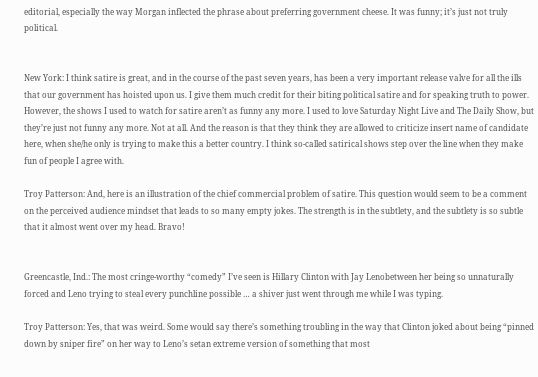editorial, especially the way Morgan inflected the phrase about preferring government cheese. It was funny; it’s just not truly political.


New York: I think satire is great, and in the course of the past seven years, has been a very important release valve for all the ills that our government has hoisted upon us. I give them much credit for their biting political satire and for speaking truth to power. However, the shows I used to watch for satire aren’t as funny any more. I used to love Saturday Night Live and The Daily Show, but they’re just not funny any more. Not at all. And the reason is that they think they are allowed to criticize insert name of candidate here, when she/he only is trying to make this a better country. I think so-called satirical shows step over the line when they make fun of people I agree with.

Troy Patterson: And, here is an illustration of the chief commercial problem of satire. This question would seem to be a comment on the perceived audience mindset that leads to so many empty jokes. The strength is in the subtlety, and the subtlety is so subtle that it almost went over my head. Bravo!


Greencastle, Ind.: The most cringe-worthy “comedy” I’ve seen is Hillary Clinton with Jay Lenobetween her being so unnaturally forced and Leno trying to steal every punchline possible … a shiver just went through me while I was typing.

Troy Patterson: Yes, that was weird. Some would say there’s something troubling in the way that Clinton joked about being “pinned down by sniper fire” on her way to Leno’s setan extreme version of something that most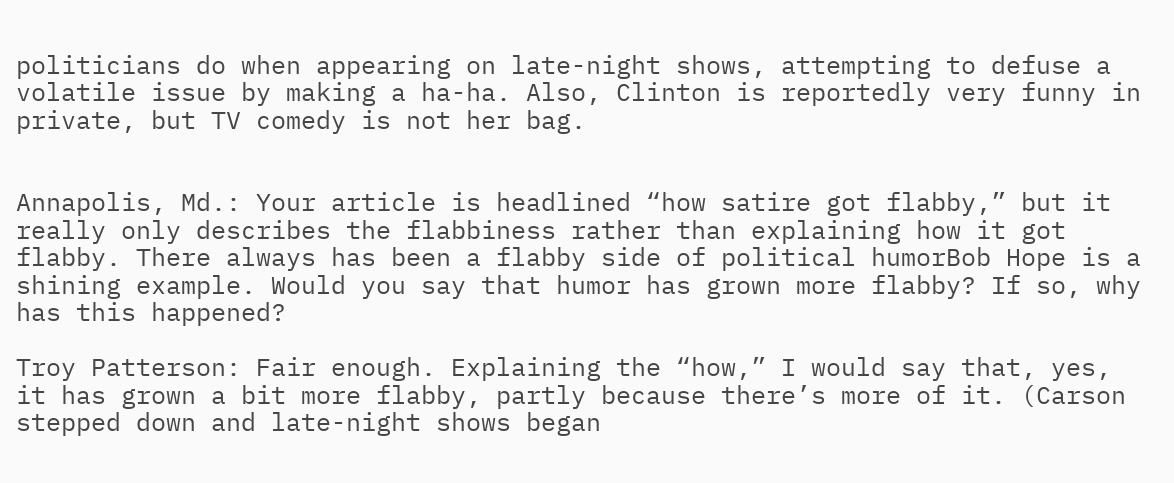politicians do when appearing on late-night shows, attempting to defuse a volatile issue by making a ha-ha. Also, Clinton is reportedly very funny in private, but TV comedy is not her bag.


Annapolis, Md.: Your article is headlined “how satire got flabby,” but it really only describes the flabbiness rather than explaining how it got flabby. There always has been a flabby side of political humorBob Hope is a shining example. Would you say that humor has grown more flabby? If so, why has this happened?

Troy Patterson: Fair enough. Explaining the “how,” I would say that, yes, it has grown a bit more flabby, partly because there’s more of it. (Carson stepped down and late-night shows began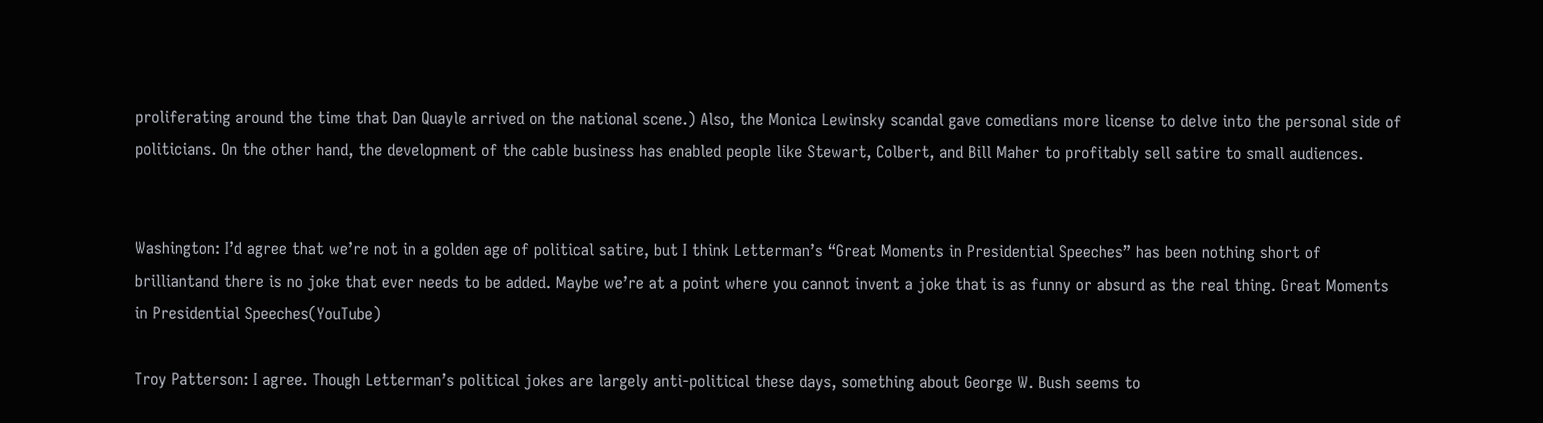proliferating around the time that Dan Quayle arrived on the national scene.) Also, the Monica Lewinsky scandal gave comedians more license to delve into the personal side of politicians. On the other hand, the development of the cable business has enabled people like Stewart, Colbert, and Bill Maher to profitably sell satire to small audiences.


Washington: I’d agree that we’re not in a golden age of political satire, but I think Letterman’s “Great Moments in Presidential Speeches” has been nothing short of brilliantand there is no joke that ever needs to be added. Maybe we’re at a point where you cannot invent a joke that is as funny or absurd as the real thing. Great Moments in Presidential Speeches(YouTube)

Troy Patterson: I agree. Though Letterman’s political jokes are largely anti-political these days, something about George W. Bush seems to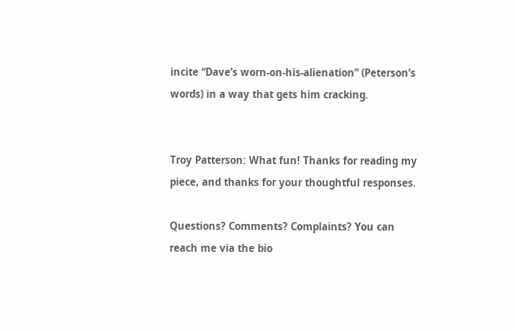incite “Dave’s worn-on-his-alienation” (Peterson’s words) in a way that gets him cracking.


Troy Patterson: What fun! Thanks for reading my piece, and thanks for your thoughtful responses.

Questions? Comments? Complaints? You can reach me via the bio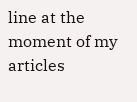line at the moment of my articles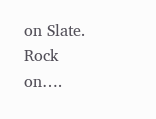on Slate. Rock on….